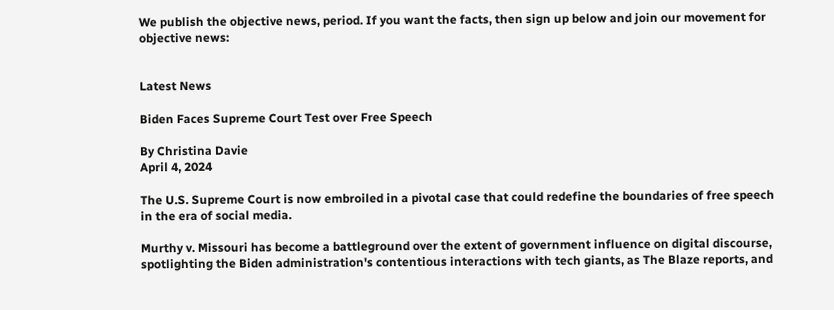We publish the objective news, period. If you want the facts, then sign up below and join our movement for objective news:


Latest News

Biden Faces Supreme Court Test over Free Speech

By Christina Davie
April 4, 2024

The U.S. Supreme Court is now embroiled in a pivotal case that could redefine the boundaries of free speech in the era of social media.

Murthy v. Missouri has become a battleground over the extent of government influence on digital discourse, spotlighting the Biden administration's contentious interactions with tech giants, as The Blaze reports, and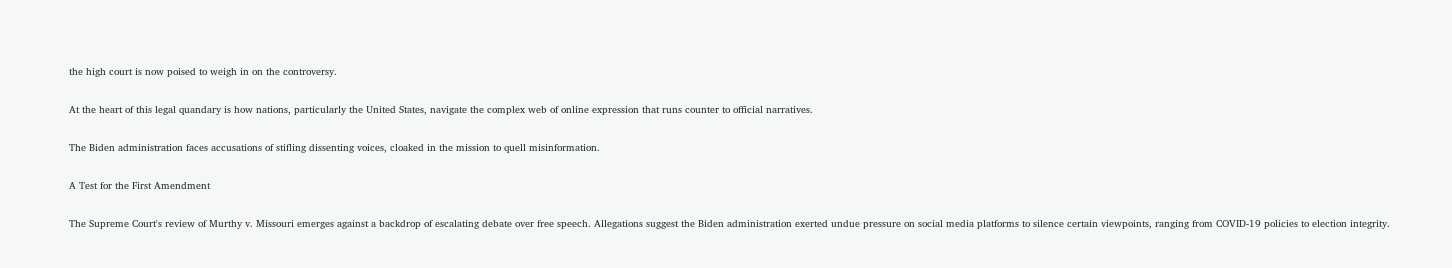the high court is now poised to weigh in on the controversy.

At the heart of this legal quandary is how nations, particularly the United States, navigate the complex web of online expression that runs counter to official narratives.

The Biden administration faces accusations of stifling dissenting voices, cloaked in the mission to quell misinformation.

A Test for the First Amendment

The Supreme Court's review of Murthy v. Missouri emerges against a backdrop of escalating debate over free speech. Allegations suggest the Biden administration exerted undue pressure on social media platforms to silence certain viewpoints, ranging from COVID-19 policies to election integrity.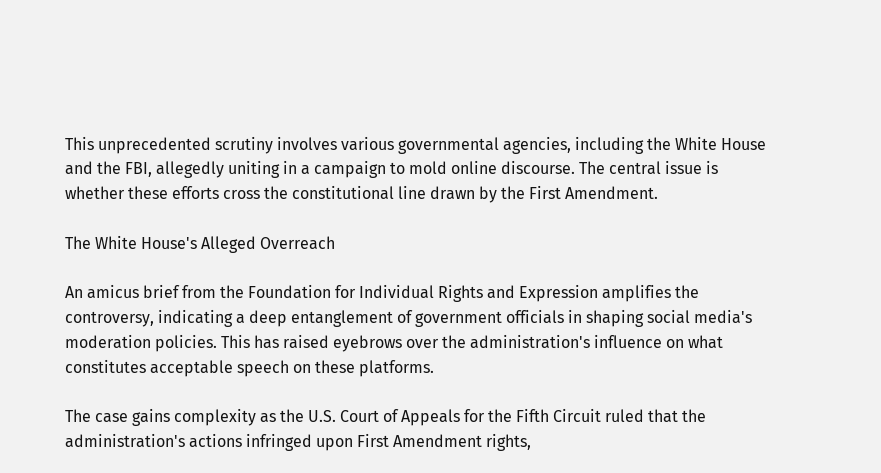This unprecedented scrutiny involves various governmental agencies, including the White House and the FBI, allegedly uniting in a campaign to mold online discourse. The central issue is whether these efforts cross the constitutional line drawn by the First Amendment.

The White House's Alleged Overreach

An amicus brief from the Foundation for Individual Rights and Expression amplifies the controversy, indicating a deep entanglement of government officials in shaping social media's moderation policies. This has raised eyebrows over the administration's influence on what constitutes acceptable speech on these platforms.

The case gains complexity as the U.S. Court of Appeals for the Fifth Circuit ruled that the administration's actions infringed upon First Amendment rights,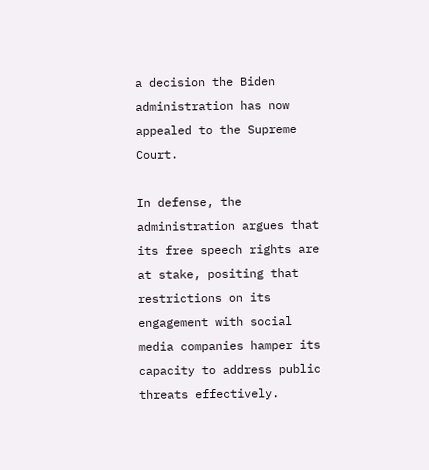a decision the Biden administration has now appealed to the Supreme Court.

In defense, the administration argues that its free speech rights are at stake, positing that restrictions on its engagement with social media companies hamper its capacity to address public threats effectively.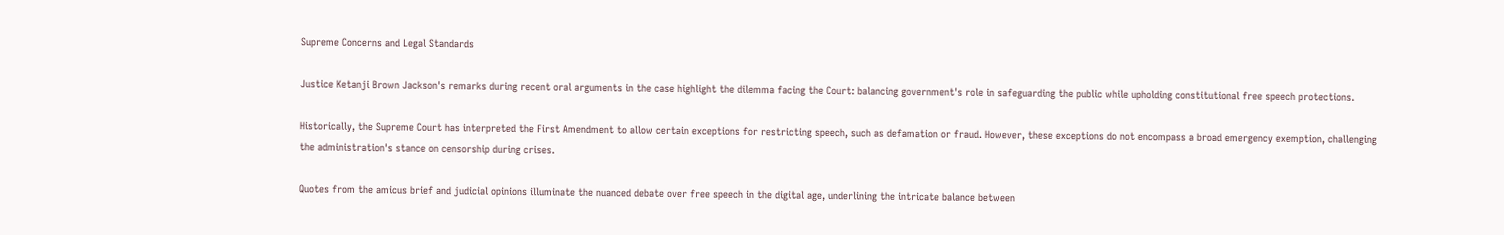Supreme Concerns and Legal Standards

Justice Ketanji Brown Jackson's remarks during recent oral arguments in the case highlight the dilemma facing the Court: balancing government's role in safeguarding the public while upholding constitutional free speech protections.

Historically, the Supreme Court has interpreted the First Amendment to allow certain exceptions for restricting speech, such as defamation or fraud. However, these exceptions do not encompass a broad emergency exemption, challenging the administration's stance on censorship during crises.

Quotes from the amicus brief and judicial opinions illuminate the nuanced debate over free speech in the digital age, underlining the intricate balance between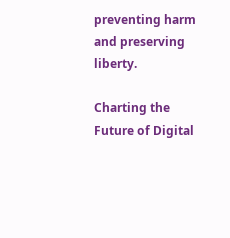preventing harm and preserving liberty.

Charting the Future of Digital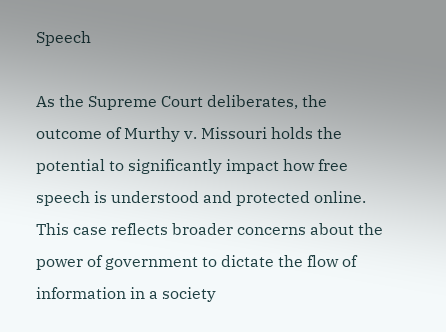Speech

As the Supreme Court deliberates, the outcome of Murthy v. Missouri holds the potential to significantly impact how free speech is understood and protected online. This case reflects broader concerns about the power of government to dictate the flow of information in a society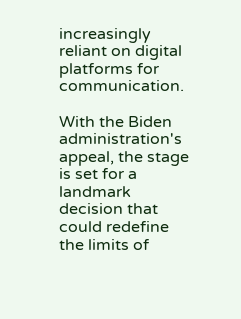increasingly reliant on digital platforms for communication.

With the Biden administration's appeal, the stage is set for a landmark decision that could redefine the limits of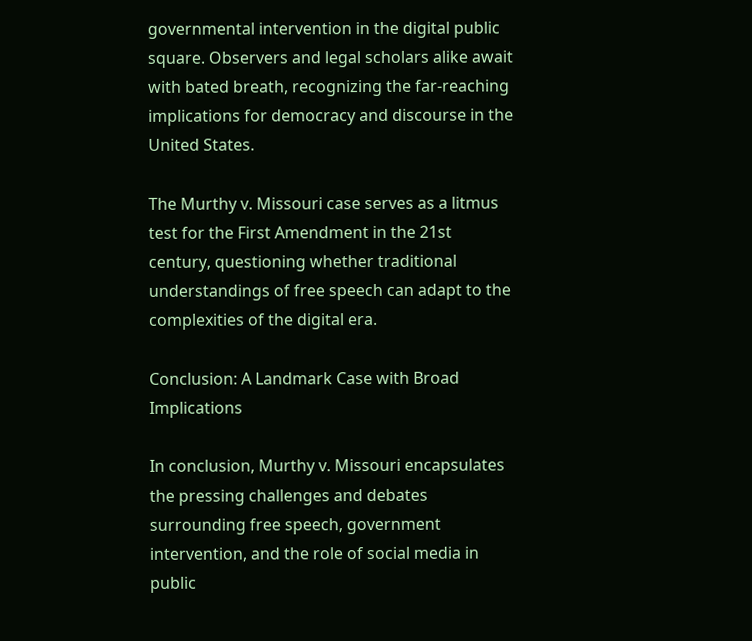governmental intervention in the digital public square. Observers and legal scholars alike await with bated breath, recognizing the far-reaching implications for democracy and discourse in the United States.

The Murthy v. Missouri case serves as a litmus test for the First Amendment in the 21st century, questioning whether traditional understandings of free speech can adapt to the complexities of the digital era.

Conclusion: A Landmark Case with Broad Implications

In conclusion, Murthy v. Missouri encapsulates the pressing challenges and debates surrounding free speech, government intervention, and the role of social media in public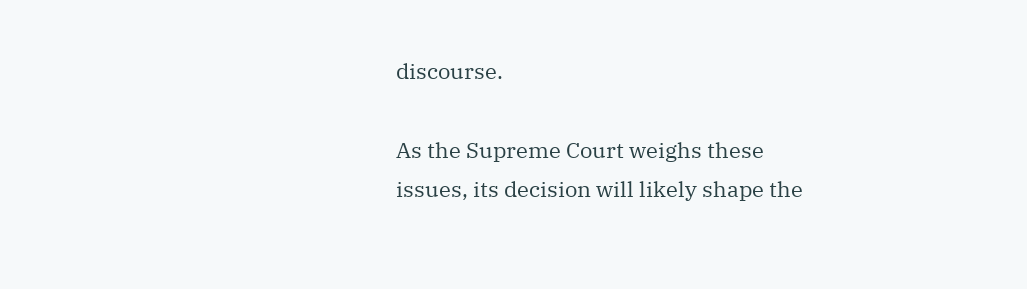discourse.

As the Supreme Court weighs these issues, its decision will likely shape the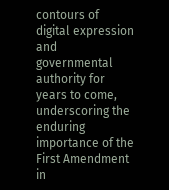contours of digital expression and governmental authority for years to come, underscoring the enduring importance of the First Amendment in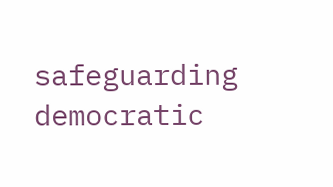safeguarding democratic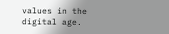values in the digital age.